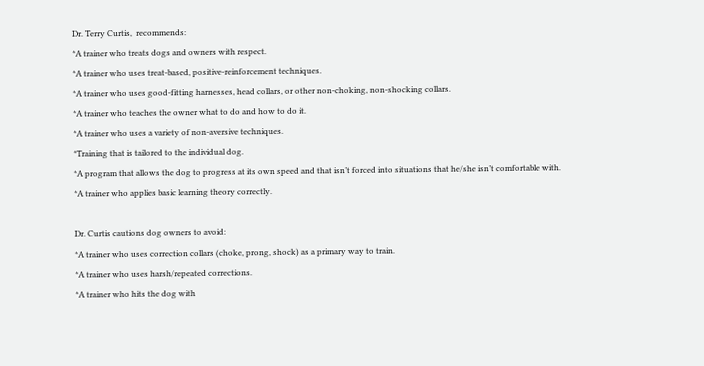Dr. Terry Curtis,  recommends:
*A trainer who treats dogs and owners with respect.
*A trainer who uses treat-based, positive-reinforcement techniques.
*A trainer who uses good-fitting harnesses, head collars, or other non-choking, non-shocking collars.
*A trainer who teaches the owner what to do and how to do it.
*A trainer who uses a variety of non-aversive techniques.
*Training that is tailored to the individual dog.
*A program that allows the dog to progress at its own speed and that isn’t forced into situations that he/she isn’t comfortable with.
*A trainer who applies basic learning theory correctly.

Dr. Curtis cautions dog owners to avoid:
*A trainer who uses correction collars (choke, prong, shock) as a primary way to train.
*A trainer who uses harsh/repeated corrections.
*A trainer who hits the dog with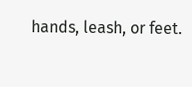hands, leash, or feet.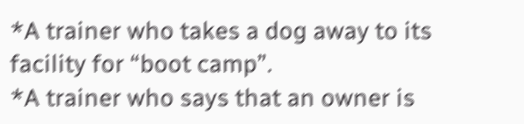*A trainer who takes a dog away to its facility for “boot camp”.
*A trainer who says that an owner is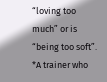“loving too much” or is “being too soft”.
*A trainer who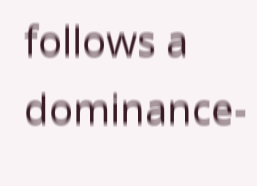follows a dominance-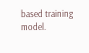based training model.